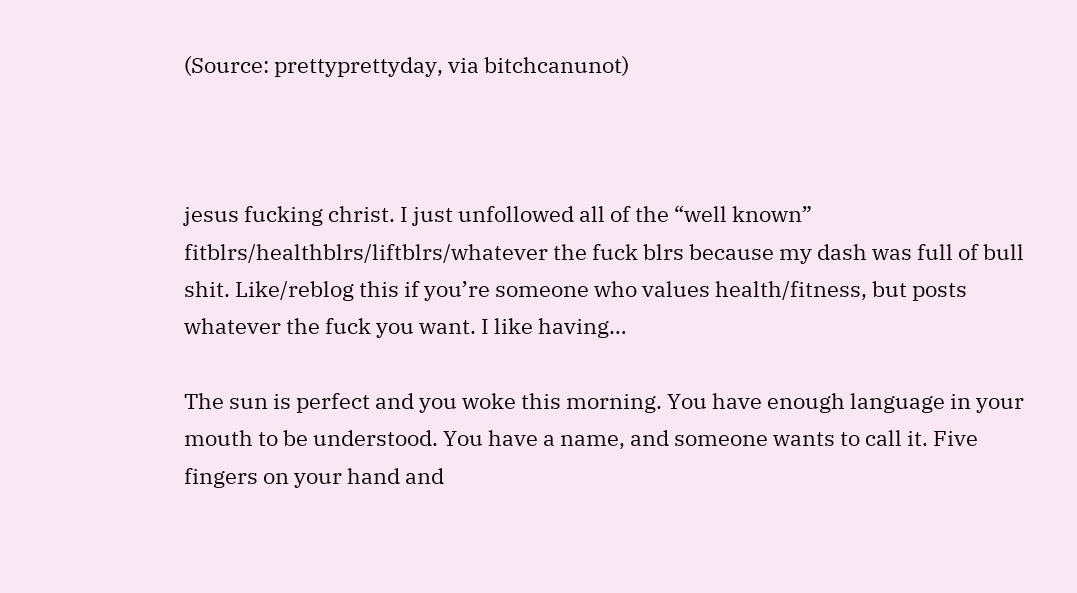(Source: prettyprettyday, via bitchcanunot)



jesus fucking christ. I just unfollowed all of the “well known” fitblrs/healthblrs/liftblrs/whatever the fuck blrs because my dash was full of bull shit. Like/reblog this if you’re someone who values health/fitness, but posts whatever the fuck you want. I like having…

The sun is perfect and you woke this morning. You have enough language in your mouth to be understood. You have a name, and someone wants to call it. Five fingers on your hand and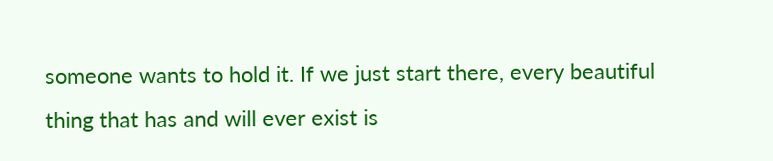someone wants to hold it. If we just start there, every beautiful thing that has and will ever exist is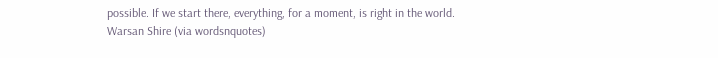possible. If we start there, everything, for a moment, is right in the world.
Warsan Shire (via wordsnquotes)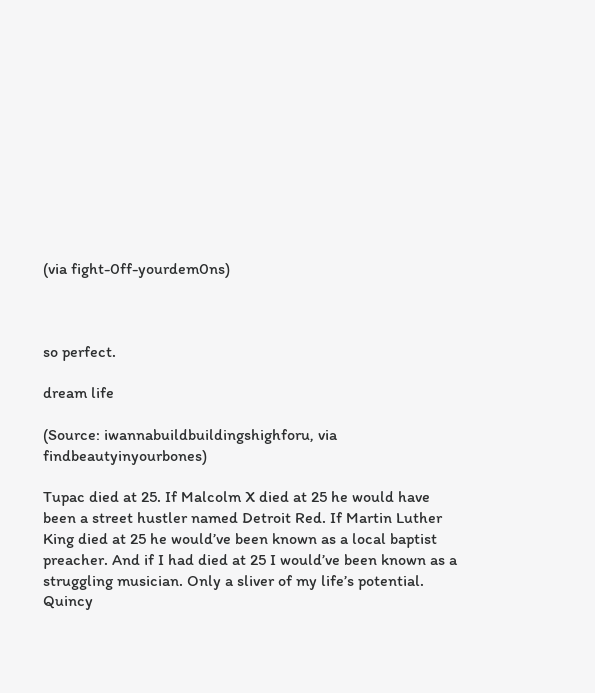(via fight-0ff-yourdem0ns)



so perfect.

dream life

(Source: iwannabuildbuildingshighforu, via findbeautyinyourbones)

Tupac died at 25. If Malcolm X died at 25 he would have been a street hustler named Detroit Red. If Martin Luther King died at 25 he would’ve been known as a local baptist preacher. And if I had died at 25 I would’ve been known as a struggling musician. Only a sliver of my life’s potential.
Quincy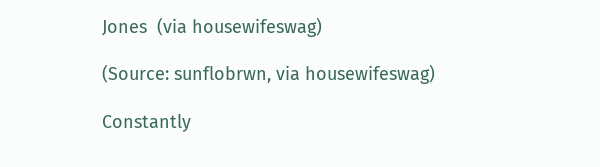Jones  (via housewifeswag)

(Source: sunflobrwn, via housewifeswag)

Constantly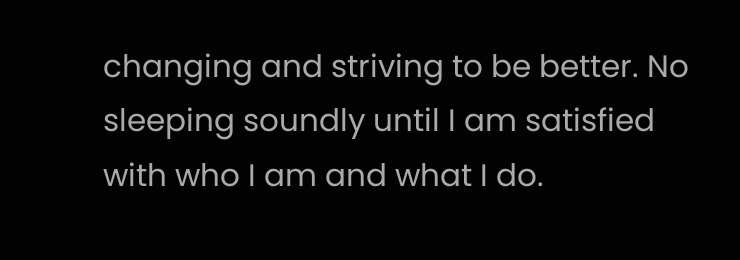changing and striving to be better. No sleeping soundly until I am satisfied with who I am and what I do.